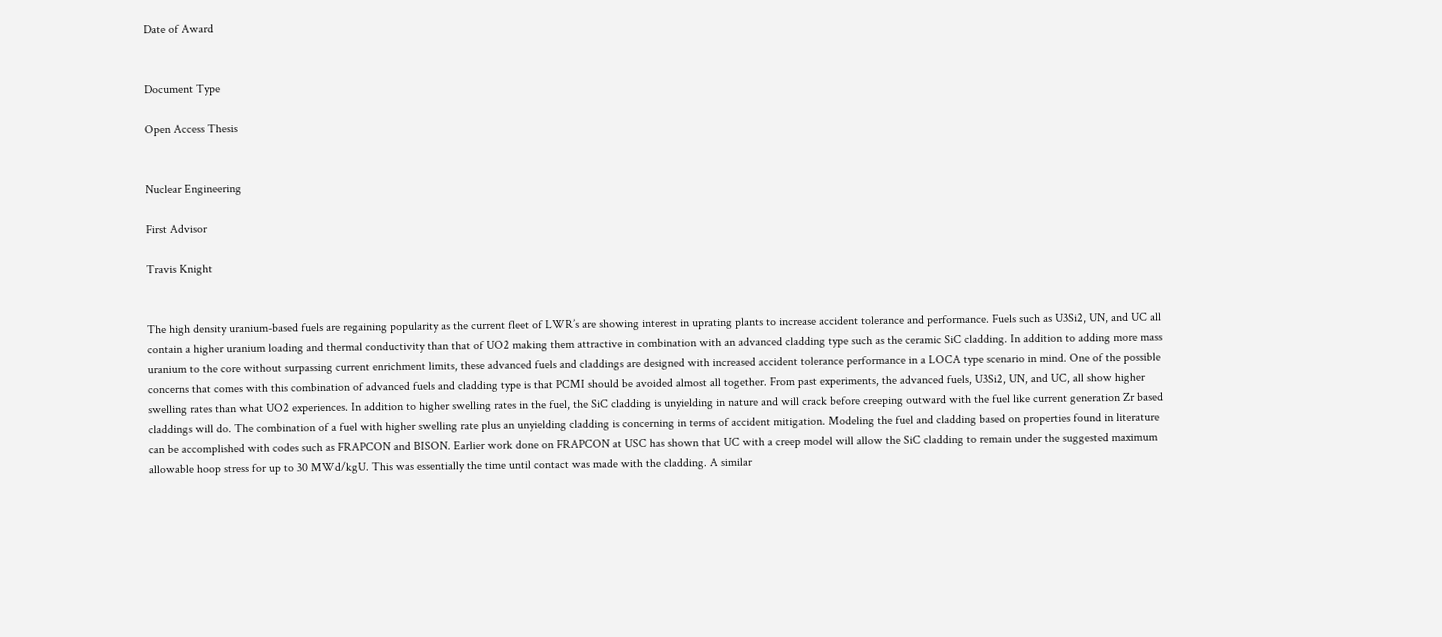Date of Award


Document Type

Open Access Thesis


Nuclear Engineering

First Advisor

Travis Knight


The high density uranium-based fuels are regaining popularity as the current fleet of LWR’s are showing interest in uprating plants to increase accident tolerance and performance. Fuels such as U3Si2, UN, and UC all contain a higher uranium loading and thermal conductivity than that of UO2 making them attractive in combination with an advanced cladding type such as the ceramic SiC cladding. In addition to adding more mass uranium to the core without surpassing current enrichment limits, these advanced fuels and claddings are designed with increased accident tolerance performance in a LOCA type scenario in mind. One of the possible concerns that comes with this combination of advanced fuels and cladding type is that PCMI should be avoided almost all together. From past experiments, the advanced fuels, U3Si2, UN, and UC, all show higher swelling rates than what UO2 experiences. In addition to higher swelling rates in the fuel, the SiC cladding is unyielding in nature and will crack before creeping outward with the fuel like current generation Zr based claddings will do. The combination of a fuel with higher swelling rate plus an unyielding cladding is concerning in terms of accident mitigation. Modeling the fuel and cladding based on properties found in literature can be accomplished with codes such as FRAPCON and BISON. Earlier work done on FRAPCON at USC has shown that UC with a creep model will allow the SiC cladding to remain under the suggested maximum allowable hoop stress for up to 30 MWd/kgU. This was essentially the time until contact was made with the cladding. A similar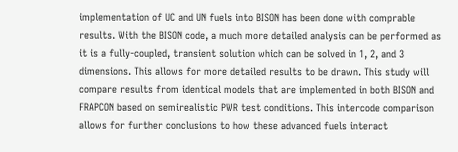implementation of UC and UN fuels into BISON has been done with comprable results. With the BISON code, a much more detailed analysis can be performed as it is a fully-coupled, transient solution which can be solved in 1, 2, and 3 dimensions. This allows for more detailed results to be drawn. This study will compare results from identical models that are implemented in both BISON and FRAPCON based on semirealistic PWR test conditions. This intercode comparison allows for further conclusions to how these advanced fuels interact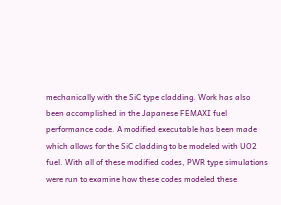mechanically with the SiC type cladding. Work has also been accomplished in the Japanese FEMAXI fuel performance code. A modified executable has been made which allows for the SiC cladding to be modeled with UO2 fuel. With all of these modified codes, PWR type simulations were run to examine how these codes modeled these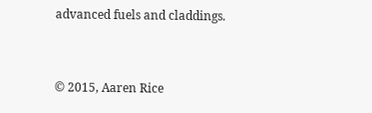advanced fuels and claddings.


© 2015, Aaren Rice